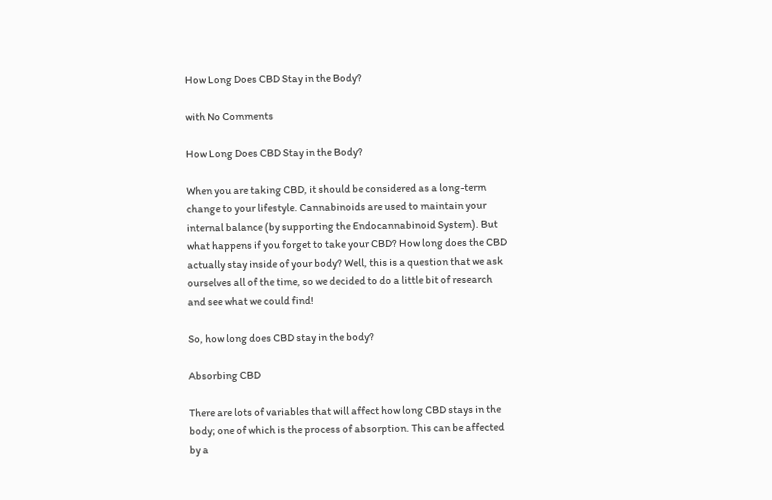How Long Does CBD Stay in the Body?

with No Comments

How Long Does CBD Stay in the Body?

When you are taking CBD, it should be considered as a long-term change to your lifestyle. Cannabinoids are used to maintain your internal balance (by supporting the Endocannabinoid System). But what happens if you forget to take your CBD? How long does the CBD actually stay inside of your body? Well, this is a question that we ask ourselves all of the time, so we decided to do a little bit of research and see what we could find!

So, how long does CBD stay in the body?

Absorbing CBD

There are lots of variables that will affect how long CBD stays in the body; one of which is the process of absorption. This can be affected by a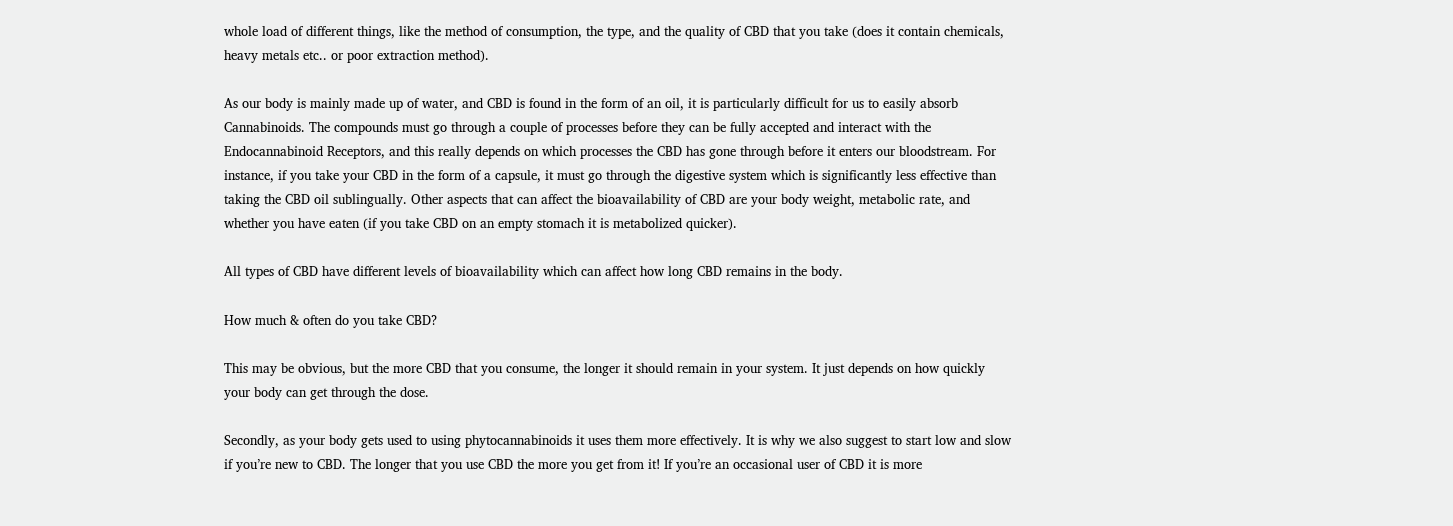whole load of different things, like the method of consumption, the type, and the quality of CBD that you take (does it contain chemicals, heavy metals etc.. or poor extraction method).

As our body is mainly made up of water, and CBD is found in the form of an oil, it is particularly difficult for us to easily absorb Cannabinoids. The compounds must go through a couple of processes before they can be fully accepted and interact with the Endocannabinoid Receptors, and this really depends on which processes the CBD has gone through before it enters our bloodstream. For instance, if you take your CBD in the form of a capsule, it must go through the digestive system which is significantly less effective than taking the CBD oil sublingually. Other aspects that can affect the bioavailability of CBD are your body weight, metabolic rate, and whether you have eaten (if you take CBD on an empty stomach it is metabolized quicker).

All types of CBD have different levels of bioavailability which can affect how long CBD remains in the body.

How much & often do you take CBD?

This may be obvious, but the more CBD that you consume, the longer it should remain in your system. It just depends on how quickly your body can get through the dose.

Secondly, as your body gets used to using phytocannabinoids it uses them more effectively. It is why we also suggest to start low and slow if you’re new to CBD. The longer that you use CBD the more you get from it! If you’re an occasional user of CBD it is more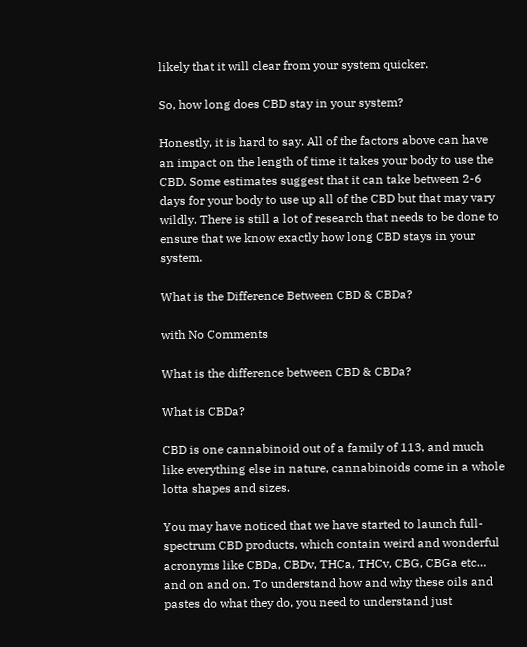likely that it will clear from your system quicker.

So, how long does CBD stay in your system?

Honestly, it is hard to say. All of the factors above can have an impact on the length of time it takes your body to use the CBD. Some estimates suggest that it can take between 2-6 days for your body to use up all of the CBD but that may vary wildly. There is still a lot of research that needs to be done to ensure that we know exactly how long CBD stays in your system.

What is the Difference Between CBD & CBDa?

with No Comments

What is the difference between CBD & CBDa?

What is CBDa?

CBD is one cannabinoid out of a family of 113, and much like everything else in nature, cannabinoids come in a whole lotta shapes and sizes.

You may have noticed that we have started to launch full-spectrum CBD products, which contain weird and wonderful acronyms like CBDa, CBDv, THCa, THCv, CBG, CBGa etc… and on and on. To understand how and why these oils and pastes do what they do, you need to understand just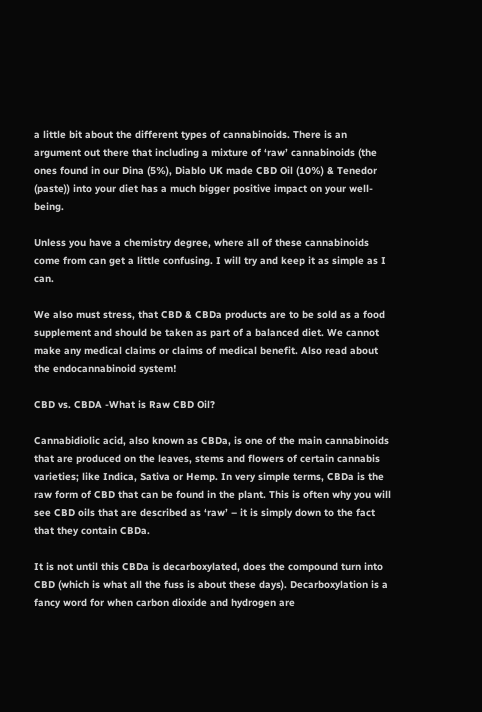a little bit about the different types of cannabinoids. There is an argument out there that including a mixture of ‘raw’ cannabinoids (the ones found in our Dina (5%), Diablo UK made CBD Oil (10%) & Tenedor (paste)) into your diet has a much bigger positive impact on your well-being.

Unless you have a chemistry degree, where all of these cannabinoids come from can get a little confusing. I will try and keep it as simple as I can.

We also must stress, that CBD & CBDa products are to be sold as a food supplement and should be taken as part of a balanced diet. We cannot make any medical claims or claims of medical benefit. Also read about the endocannabinoid system!

CBD vs. CBDA -What is Raw CBD Oil?

Cannabidiolic acid, also known as CBDa, is one of the main cannabinoids that are produced on the leaves, stems and flowers of certain cannabis varieties; like Indica, Sativa or Hemp. In very simple terms, CBDa is the raw form of CBD that can be found in the plant. This is often why you will see CBD oils that are described as ‘raw’ – it is simply down to the fact that they contain CBDa.

It is not until this CBDa is decarboxylated, does the compound turn into CBD (which is what all the fuss is about these days). Decarboxylation is a fancy word for when carbon dioxide and hydrogen are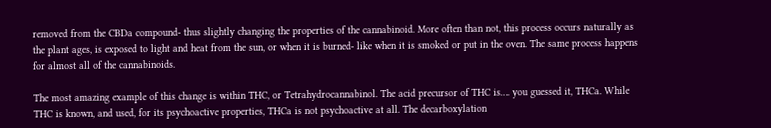removed from the CBDa compound- thus slightly changing the properties of the cannabinoid. More often than not, this process occurs naturally as the plant ages, is exposed to light and heat from the sun, or when it is burned- like when it is smoked or put in the oven. The same process happens for almost all of the cannabinoids.

The most amazing example of this change is within THC, or Tetrahydrocannabinol. The acid precursor of THC is…. you guessed it, THCa. While THC is known, and used, for its psychoactive properties, THCa is not psychoactive at all. The decarboxylation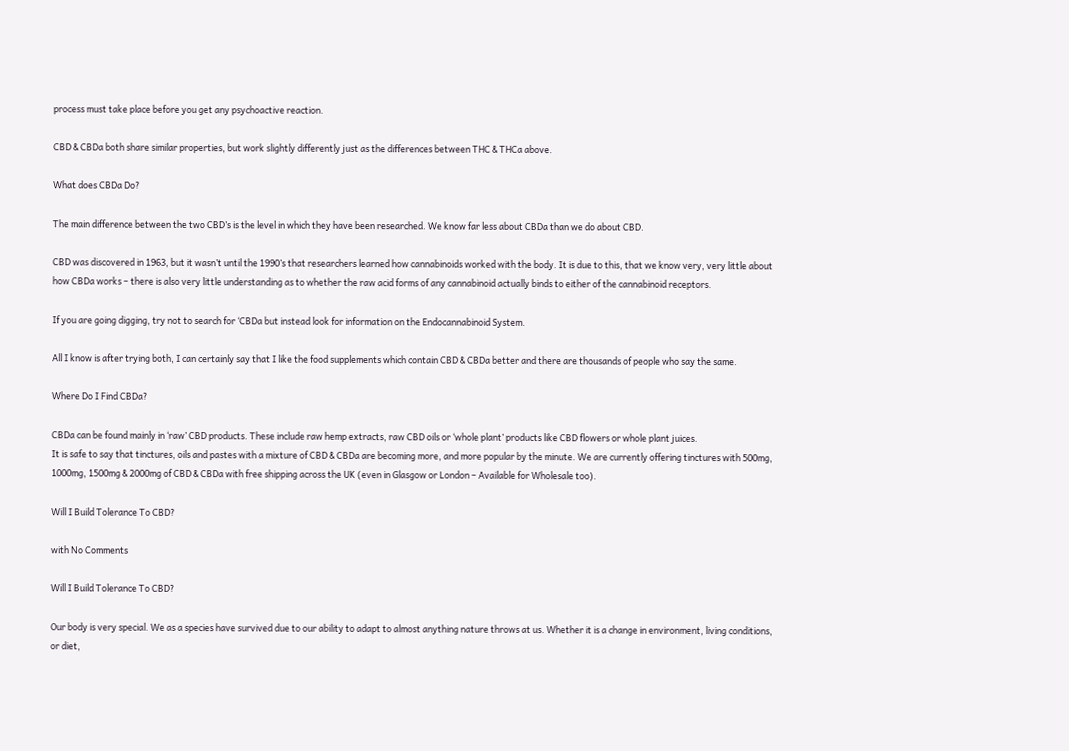process must take place before you get any psychoactive reaction.

CBD & CBDa both share similar properties, but work slightly differently just as the differences between THC & THCa above.

What does CBDa Do?

The main difference between the two CBD’s is the level in which they have been researched. We know far less about CBDa than we do about CBD.

CBD was discovered in 1963, but it wasn’t until the 1990’s that researchers learned how cannabinoids worked with the body. It is due to this, that we know very, very little about how CBDa works – there is also very little understanding as to whether the raw acid forms of any cannabinoid actually binds to either of the cannabinoid receptors.

If you are going digging, try not to search for ‘CBDa but instead look for information on the Endocannabinoid System.

All I know is after trying both, I can certainly say that I like the food supplements which contain CBD & CBDa better and there are thousands of people who say the same.

Where Do I Find CBDa?

CBDa can be found mainly in ‘raw’ CBD products. These include raw hemp extracts, raw CBD oils or ‘whole plant’ products like CBD flowers or whole plant juices.
It is safe to say that tinctures, oils and pastes with a mixture of CBD & CBDa are becoming more, and more popular by the minute. We are currently offering tinctures with 500mg, 1000mg, 1500mg & 2000mg of CBD & CBDa with free shipping across the UK (even in Glasgow or London – Available for Wholesale too).

Will I Build Tolerance To CBD?

with No Comments

Will I Build Tolerance To CBD?

Our body is very special. We as a species have survived due to our ability to adapt to almost anything nature throws at us. Whether it is a change in environment, living conditions, or diet,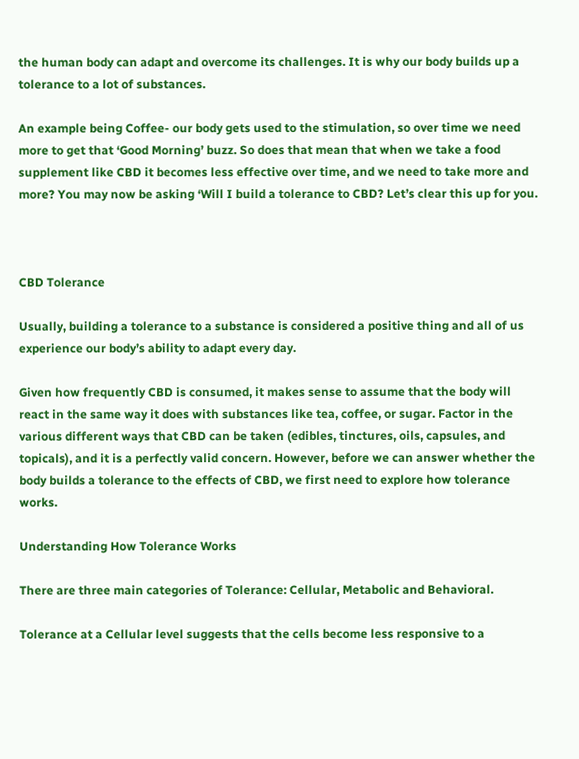the human body can adapt and overcome its challenges. It is why our body builds up a tolerance to a lot of substances.

An example being Coffee- our body gets used to the stimulation, so over time we need more to get that ‘Good Morning’ buzz. So does that mean that when we take a food supplement like CBD it becomes less effective over time, and we need to take more and more? You may now be asking ‘Will I build a tolerance to CBD? Let’s clear this up for you.



CBD Tolerance

Usually, building a tolerance to a substance is considered a positive thing and all of us experience our body’s ability to adapt every day.

Given how frequently CBD is consumed, it makes sense to assume that the body will react in the same way it does with substances like tea, coffee, or sugar. Factor in the various different ways that CBD can be taken (edibles, tinctures, oils, capsules, and topicals), and it is a perfectly valid concern. However, before we can answer whether the body builds a tolerance to the effects of CBD, we first need to explore how tolerance works.

Understanding How Tolerance Works

There are three main categories of Tolerance: Cellular, Metabolic and Behavioral.

Tolerance at a Cellular level suggests that the cells become less responsive to a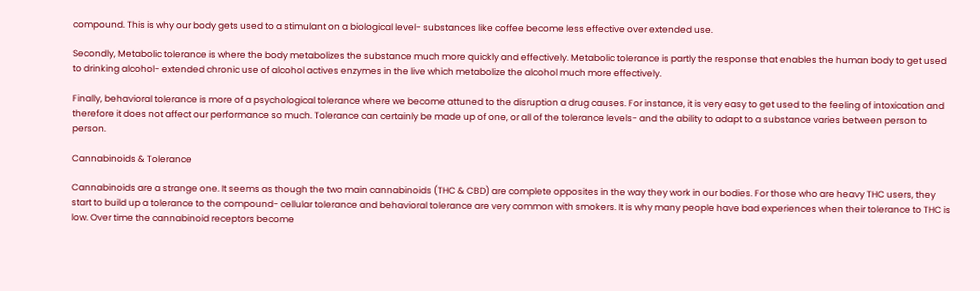compound. This is why our body gets used to a stimulant on a biological level- substances like coffee become less effective over extended use.

Secondly, Metabolic tolerance is where the body metabolizes the substance much more quickly and effectively. Metabolic tolerance is partly the response that enables the human body to get used to drinking alcohol- extended chronic use of alcohol actives enzymes in the live which metabolize the alcohol much more effectively.

Finally, behavioral tolerance is more of a psychological tolerance where we become attuned to the disruption a drug causes. For instance, it is very easy to get used to the feeling of intoxication and therefore it does not affect our performance so much. Tolerance can certainly be made up of one, or all of the tolerance levels- and the ability to adapt to a substance varies between person to person.

Cannabinoids & Tolerance

Cannabinoids are a strange one. It seems as though the two main cannabinoids (THC & CBD) are complete opposites in the way they work in our bodies. For those who are heavy THC users, they start to build up a tolerance to the compound- cellular tolerance and behavioral tolerance are very common with smokers. It is why many people have bad experiences when their tolerance to THC is low. Over time the cannabinoid receptors become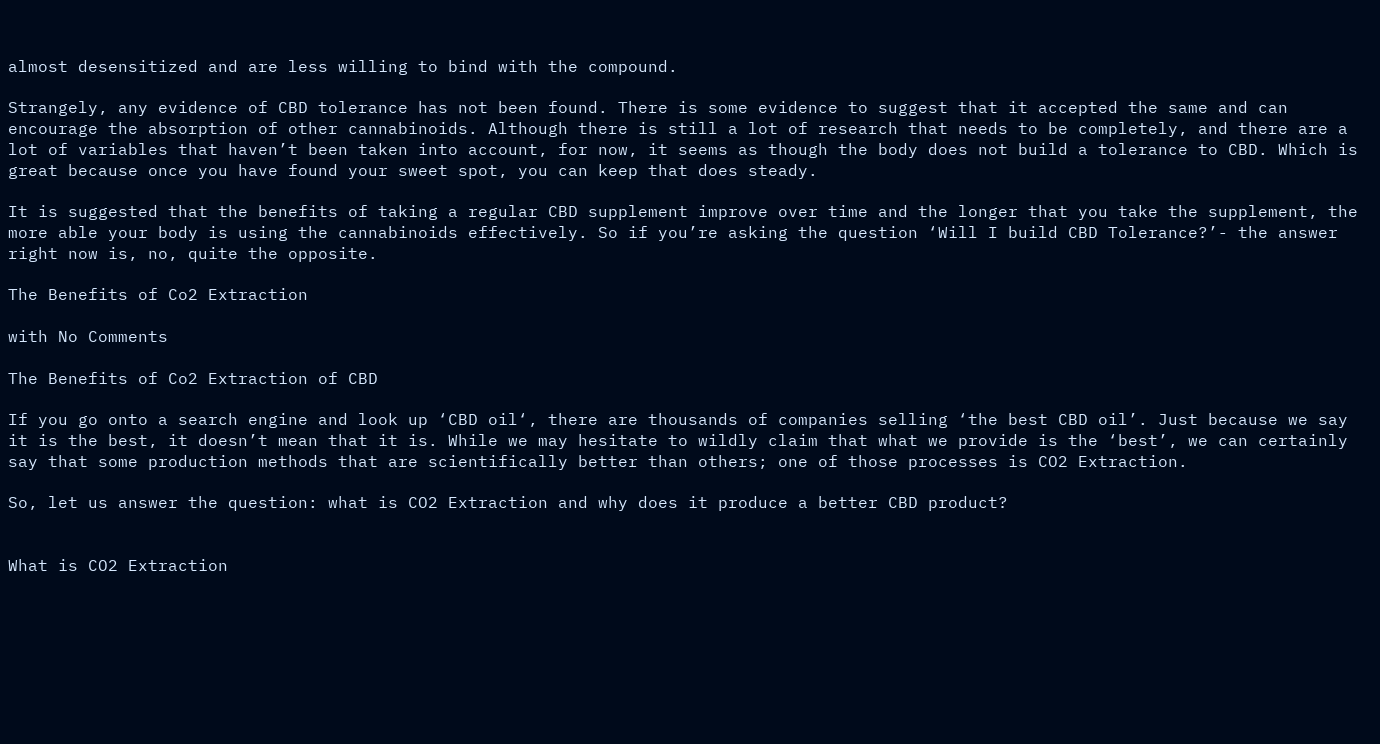almost desensitized and are less willing to bind with the compound.

Strangely, any evidence of CBD tolerance has not been found. There is some evidence to suggest that it accepted the same and can encourage the absorption of other cannabinoids. Although there is still a lot of research that needs to be completely, and there are a lot of variables that haven’t been taken into account, for now, it seems as though the body does not build a tolerance to CBD. Which is great because once you have found your sweet spot, you can keep that does steady.

It is suggested that the benefits of taking a regular CBD supplement improve over time and the longer that you take the supplement, the more able your body is using the cannabinoids effectively. So if you’re asking the question ‘Will I build CBD Tolerance?’- the answer right now is, no, quite the opposite.

The Benefits of Co2 Extraction

with No Comments

The Benefits of Co2 Extraction of CBD

If you go onto a search engine and look up ‘CBD oil‘, there are thousands of companies selling ‘the best CBD oil’. Just because we say it is the best, it doesn’t mean that it is. While we may hesitate to wildly claim that what we provide is the ‘best’, we can certainly say that some production methods that are scientifically better than others; one of those processes is CO2 Extraction.

So, let us answer the question: what is CO2 Extraction and why does it produce a better CBD product?


What is CO2 Extraction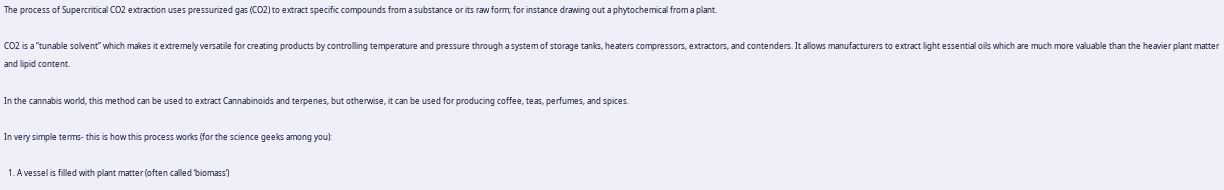The process of Supercritical CO2 extraction uses pressurized gas (CO2) to extract specific compounds from a substance or its raw form; for instance drawing out a phytochemical from a plant.

CO2 is a “tunable solvent” which makes it extremely versatile for creating products by controlling temperature and pressure through a system of storage tanks, heaters compressors, extractors, and contenders. It allows manufacturers to extract light essential oils which are much more valuable than the heavier plant matter and lipid content.

In the cannabis world, this method can be used to extract Cannabinoids and terpenes, but otherwise, it can be used for producing coffee, teas, perfumes, and spices.

In very simple terms- this is how this process works (for the science geeks among you):

  1. A vessel is filled with plant matter (often called ‘biomass’)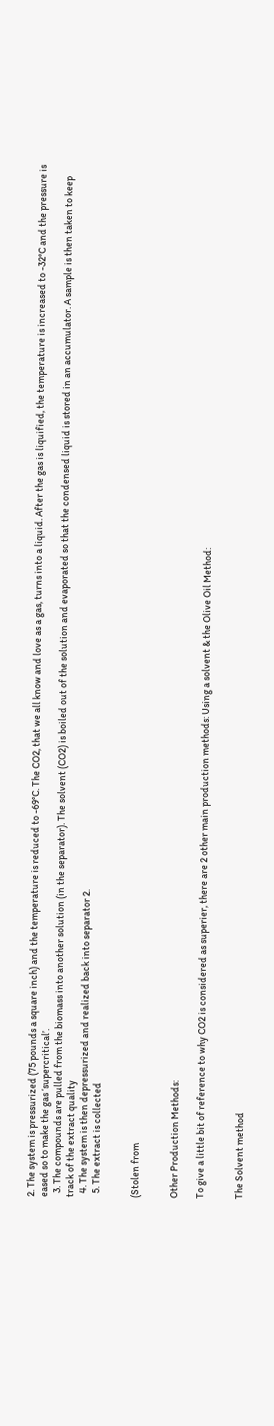2. The system is pressurized (75 pounds a square inch) and the temperature is reduced to -69°C. The CO2, that we all know and love as a gas, turns into a liquid. After the gas is liquified, the temperature is increased to -32°C and the pressure is eased so to make the gas ‘supercritical’.
  3. The compounds are pulled from the biomass into another solution (in the separator). The solvent (CO2) is boiled out of the solution and evaporated so that the condensed liquid is stored in an accumulator. A sample is then taken to keep track of the extract quality
  4. The system is then depressurized and realized back into separator 2.
  5. The extract is collected


(Stolen from


Other Production Methods:

To give a little bit of reference to why CO2 is considered as superier, there are 2 other main production methods: Using a solvent & the Olive Oil Method:


The Solvent method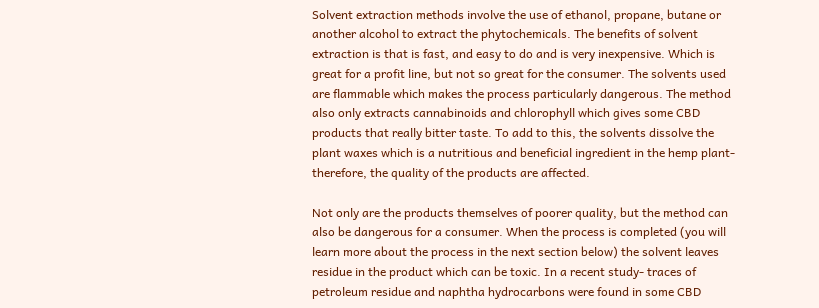Solvent extraction methods involve the use of ethanol, propane, butane or another alcohol to extract the phytochemicals. The benefits of solvent extraction is that is fast, and easy to do and is very inexpensive. Which is great for a profit line, but not so great for the consumer. The solvents used are flammable which makes the process particularly dangerous. The method also only extracts cannabinoids and chlorophyll which gives some CBD products that really bitter taste. To add to this, the solvents dissolve the plant waxes which is a nutritious and beneficial ingredient in the hemp plant- therefore, the quality of the products are affected.

Not only are the products themselves of poorer quality, but the method can also be dangerous for a consumer. When the process is completed (you will learn more about the process in the next section below) the solvent leaves residue in the product which can be toxic. In a recent study- traces of petroleum residue and naphtha hydrocarbons were found in some CBD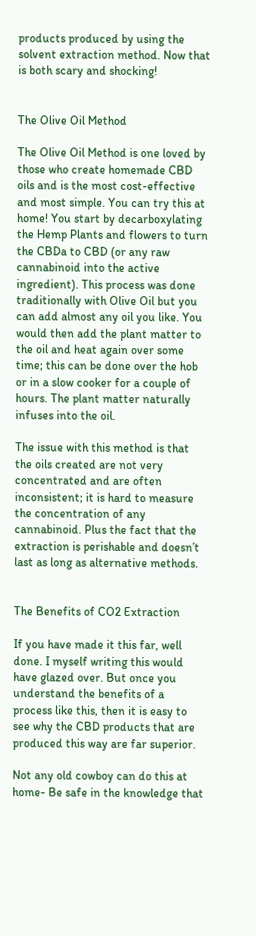products produced by using the solvent extraction method. Now that is both scary and shocking!


The Olive Oil Method

The Olive Oil Method is one loved by those who create homemade CBD oils and is the most cost-effective and most simple. You can try this at home! You start by decarboxylating the Hemp Plants and flowers to turn the CBDa to CBD (or any raw cannabinoid into the active ingredient). This process was done traditionally with Olive Oil but you can add almost any oil you like. You would then add the plant matter to the oil and heat again over some time; this can be done over the hob or in a slow cooker for a couple of hours. The plant matter naturally infuses into the oil.

The issue with this method is that the oils created are not very concentrated and are often inconsistent; it is hard to measure the concentration of any cannabinoid. Plus the fact that the extraction is perishable and doesn’t last as long as alternative methods.


The Benefits of CO2 Extraction

If you have made it this far, well done. I myself writing this would have glazed over. But once you understand the benefits of a process like this, then it is easy to see why the CBD products that are produced this way are far superior.

Not any old cowboy can do this at home- Be safe in the knowledge that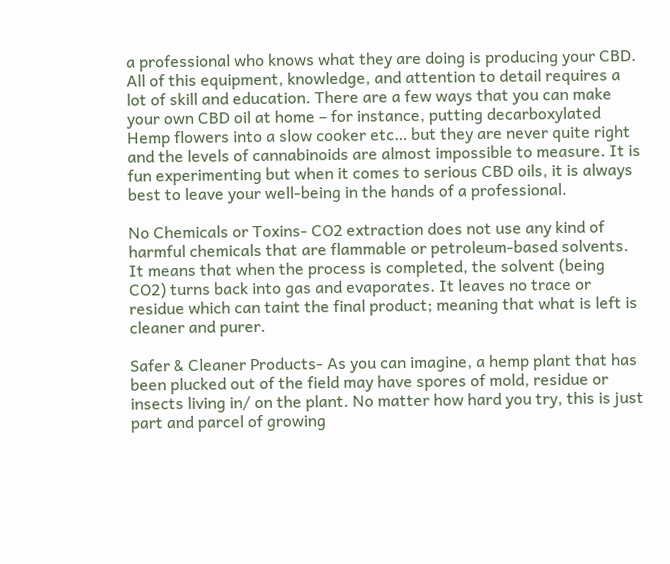a professional who knows what they are doing is producing your CBD. All of this equipment, knowledge, and attention to detail requires a lot of skill and education. There are a few ways that you can make your own CBD oil at home – for instance, putting decarboxylated Hemp flowers into a slow cooker etc… but they are never quite right and the levels of cannabinoids are almost impossible to measure. It is fun experimenting but when it comes to serious CBD oils, it is always best to leave your well-being in the hands of a professional.

No Chemicals or Toxins- CO2 extraction does not use any kind of harmful chemicals that are flammable or petroleum-based solvents. It means that when the process is completed, the solvent (being CO2) turns back into gas and evaporates. It leaves no trace or residue which can taint the final product; meaning that what is left is cleaner and purer.

Safer & Cleaner Products- As you can imagine, a hemp plant that has been plucked out of the field may have spores of mold, residue or insects living in/ on the plant. No matter how hard you try, this is just part and parcel of growing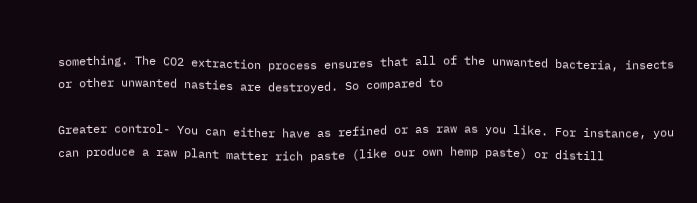something. The CO2 extraction process ensures that all of the unwanted bacteria, insects or other unwanted nasties are destroyed. So compared to

Greater control- You can either have as refined or as raw as you like. For instance, you can produce a raw plant matter rich paste (like our own hemp paste) or distill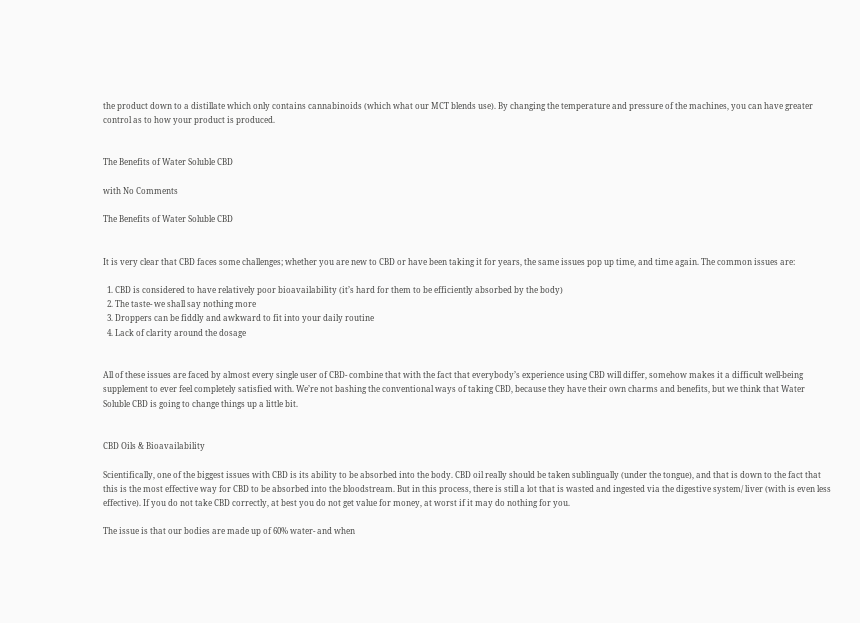the product down to a distillate which only contains cannabinoids (which what our MCT blends use). By changing the temperature and pressure of the machines, you can have greater control as to how your product is produced.


The Benefits of Water Soluble CBD

with No Comments

The Benefits of Water Soluble CBD


It is very clear that CBD faces some challenges; whether you are new to CBD or have been taking it for years, the same issues pop up time, and time again. The common issues are:

  1. CBD is considered to have relatively poor bioavailability (it’s hard for them to be efficiently absorbed by the body)
  2. The taste- we shall say nothing more
  3. Droppers can be fiddly and awkward to fit into your daily routine
  4. Lack of clarity around the dosage


All of these issues are faced by almost every single user of CBD- combine that with the fact that everybody’s experience using CBD will differ, somehow makes it a difficult well-being supplement to ever feel completely satisfied with. We’re not bashing the conventional ways of taking CBD, because they have their own charms and benefits, but we think that Water Soluble CBD is going to change things up a little bit.


CBD Oils & Bioavailability

Scientifically, one of the biggest issues with CBD is its ability to be absorbed into the body. CBD oil really should be taken sublingually (under the tongue), and that is down to the fact that this is the most effective way for CBD to be absorbed into the bloodstream. But in this process, there is still a lot that is wasted and ingested via the digestive system/ liver (with is even less effective). If you do not take CBD correctly, at best you do not get value for money, at worst if it may do nothing for you.

The issue is that our bodies are made up of 60% water- and when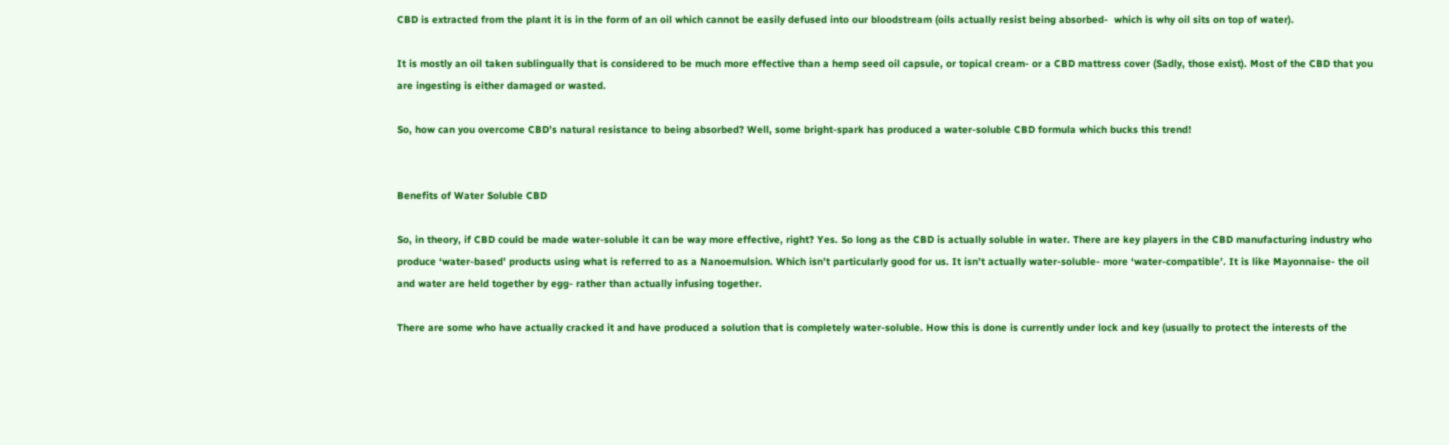CBD is extracted from the plant it is in the form of an oil which cannot be easily defused into our bloodstream (oils actually resist being absorbed-  which is why oil sits on top of water).

It is mostly an oil taken sublingually that is considered to be much more effective than a hemp seed oil capsule, or topical cream- or a CBD mattress cover (Sadly, those exist). Most of the CBD that you are ingesting is either damaged or wasted.

So, how can you overcome CBD’s natural resistance to being absorbed? Well, some bright-spark has produced a water-soluble CBD formula which bucks this trend!


Benefits of Water Soluble CBD

So, in theory, if CBD could be made water-soluble it can be way more effective, right? Yes. So long as the CBD is actually soluble in water. There are key players in the CBD manufacturing industry who produce ‘water-based’ products using what is referred to as a Nanoemulsion. Which isn’t particularly good for us. It isn’t actually water-soluble- more ‘water-compatible’. It is like Mayonnaise- the oil and water are held together by egg- rather than actually infusing together.

There are some who have actually cracked it and have produced a solution that is completely water-soluble. How this is done is currently under lock and key (usually to protect the interests of the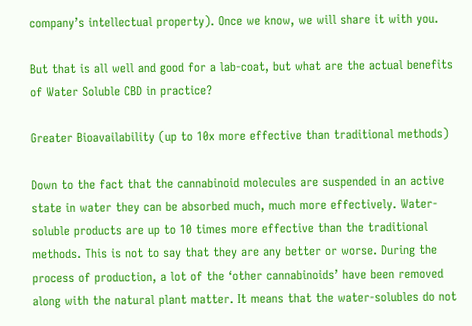company’s intellectual property). Once we know, we will share it with you.

But that is all well and good for a lab-coat, but what are the actual benefits of Water Soluble CBD in practice?

Greater Bioavailability (up to 10x more effective than traditional methods)

Down to the fact that the cannabinoid molecules are suspended in an active state in water they can be absorbed much, much more effectively. Water-soluble products are up to 10 times more effective than the traditional methods. This is not to say that they are any better or worse. During the process of production, a lot of the ‘other cannabinoids’ have been removed along with the natural plant matter. It means that the water-solubles do not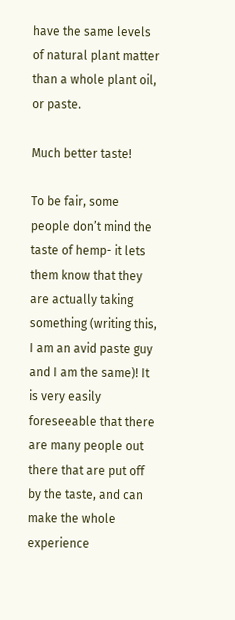have the same levels of natural plant matter than a whole plant oil, or paste.

Much better taste!

To be fair, some people don’t mind the taste of hemp- it lets them know that they are actually taking something (writing this, I am an avid paste guy and I am the same)! It is very easily foreseeable that there are many people out there that are put off by the taste, and can make the whole experience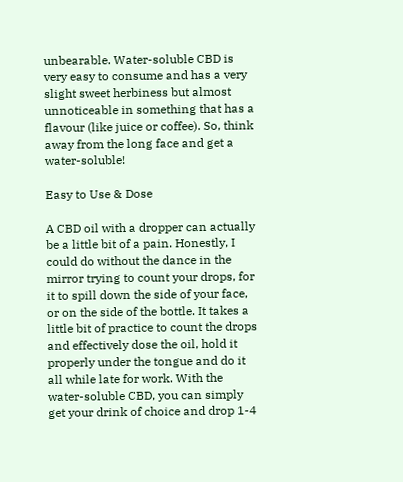unbearable. Water-soluble CBD is very easy to consume and has a very slight sweet herbiness but almost unnoticeable in something that has a flavour (like juice or coffee). So, think away from the long face and get a water-soluble!

Easy to Use & Dose

A CBD oil with a dropper can actually be a little bit of a pain. Honestly, I could do without the dance in the mirror trying to count your drops, for it to spill down the side of your face, or on the side of the bottle. It takes a little bit of practice to count the drops and effectively dose the oil, hold it properly under the tongue and do it all while late for work. With the water-soluble CBD, you can simply get your drink of choice and drop 1-4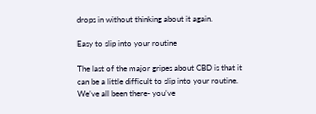drops in without thinking about it again.

Easy to slip into your routine

The last of the major gripes about CBD is that it can be a little difficult to slip into your routine. We’ve all been there- you’ve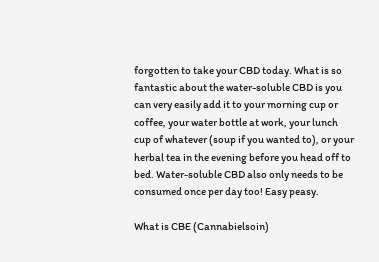forgotten to take your CBD today. What is so fantastic about the water-soluble CBD is you can very easily add it to your morning cup or coffee, your water bottle at work, your lunch cup of whatever (soup if you wanted to), or your herbal tea in the evening before you head off to bed. Water-soluble CBD also only needs to be consumed once per day too! Easy peasy.

What is CBE (Cannabielsoin)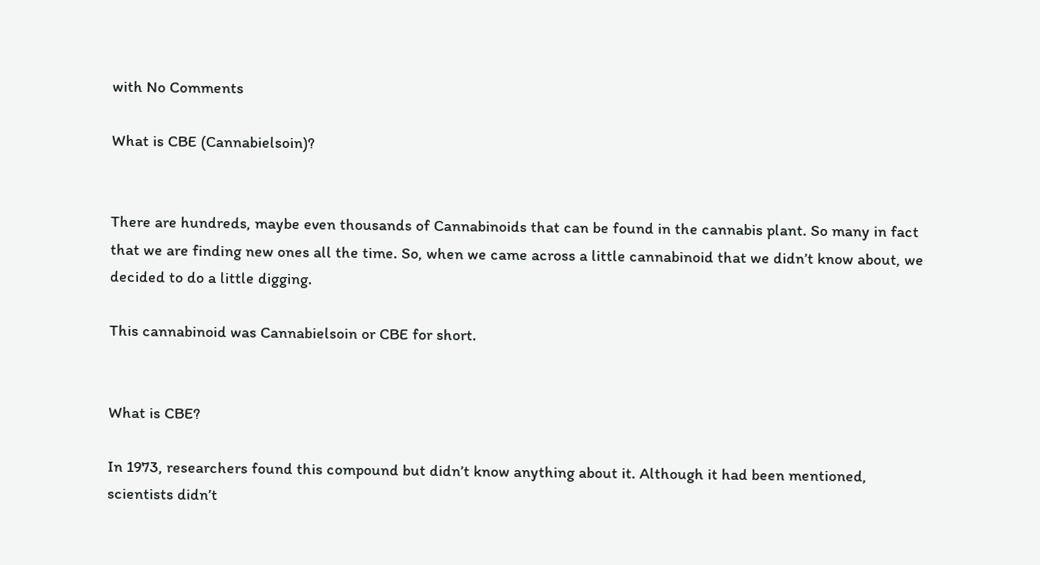with No Comments

What is CBE (Cannabielsoin)?


There are hundreds, maybe even thousands of Cannabinoids that can be found in the cannabis plant. So many in fact that we are finding new ones all the time. So, when we came across a little cannabinoid that we didn’t know about, we decided to do a little digging.

This cannabinoid was Cannabielsoin or CBE for short.


What is CBE?

In 1973, researchers found this compound but didn’t know anything about it. Although it had been mentioned, scientists didn’t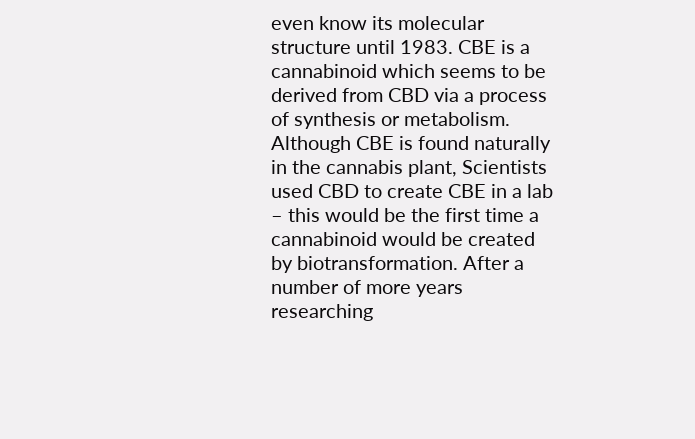even know its molecular structure until 1983. CBE is a cannabinoid which seems to be derived from CBD via a process of synthesis or metabolism. Although CBE is found naturally in the cannabis plant, Scientists used CBD to create CBE in a lab – this would be the first time a cannabinoid would be created by biotransformation. After a number of more years researching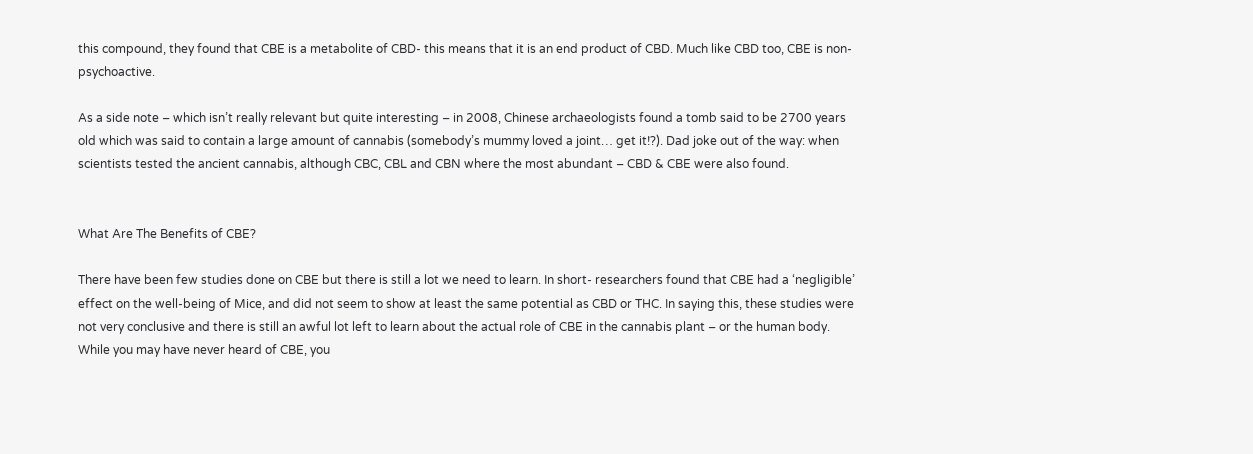this compound, they found that CBE is a metabolite of CBD- this means that it is an end product of CBD. Much like CBD too, CBE is non-psychoactive.

As a side note – which isn’t really relevant but quite interesting – in 2008, Chinese archaeologists found a tomb said to be 2700 years old which was said to contain a large amount of cannabis (somebody’s mummy loved a joint… get it!?). Dad joke out of the way: when scientists tested the ancient cannabis, although CBC, CBL and CBN where the most abundant – CBD & CBE were also found.


What Are The Benefits of CBE?

There have been few studies done on CBE but there is still a lot we need to learn. In short- researchers found that CBE had a ‘negligible’ effect on the well-being of Mice, and did not seem to show at least the same potential as CBD or THC. In saying this, these studies were not very conclusive and there is still an awful lot left to learn about the actual role of CBE in the cannabis plant – or the human body. While you may have never heard of CBE, you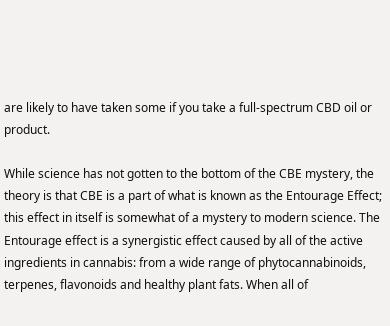are likely to have taken some if you take a full-spectrum CBD oil or product.

While science has not gotten to the bottom of the CBE mystery, the theory is that CBE is a part of what is known as the Entourage Effect; this effect in itself is somewhat of a mystery to modern science. The Entourage effect is a synergistic effect caused by all of the active ingredients in cannabis: from a wide range of phytocannabinoids, terpenes, flavonoids and healthy plant fats. When all of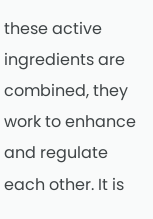these active ingredients are combined, they work to enhance and regulate each other. It is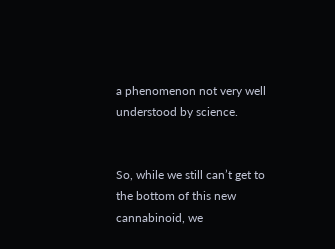a phenomenon not very well understood by science.


So, while we still can’t get to the bottom of this new cannabinoid, we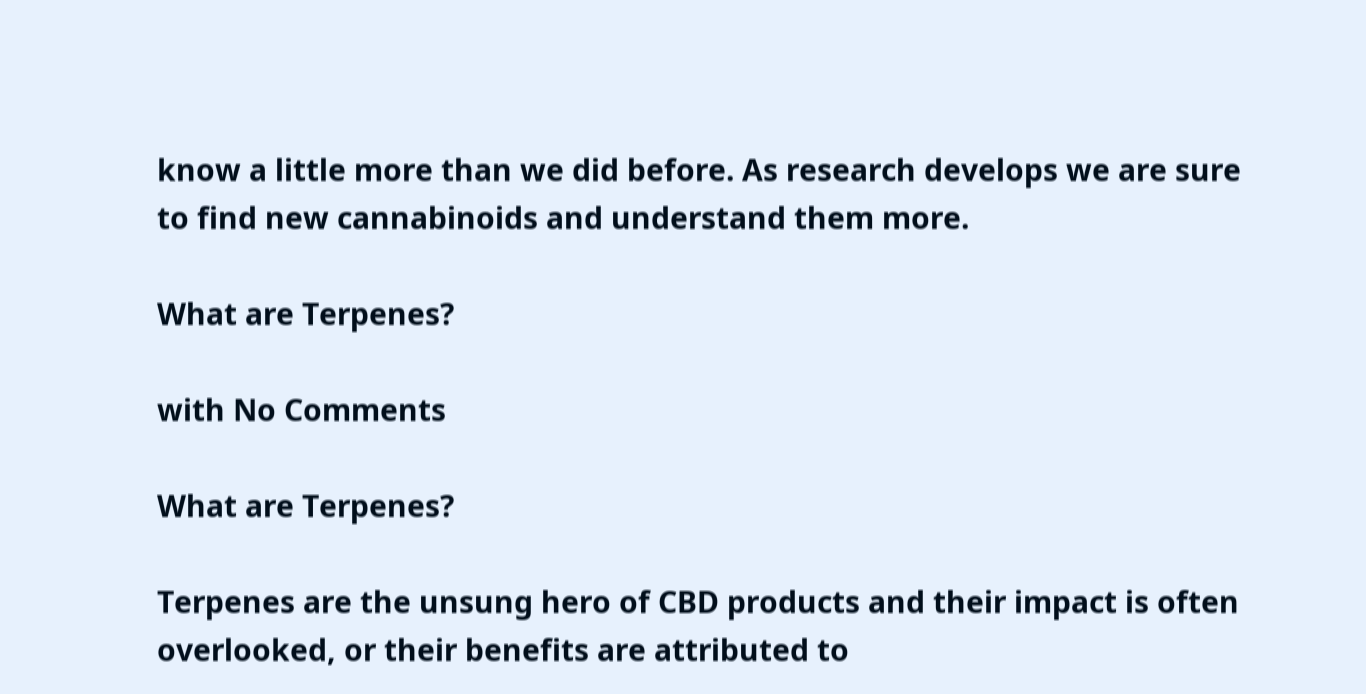know a little more than we did before. As research develops we are sure to find new cannabinoids and understand them more.

What are Terpenes?

with No Comments

What are Terpenes?

Terpenes are the unsung hero of CBD products and their impact is often overlooked, or their benefits are attributed to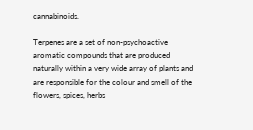cannabinoids.

Terpenes are a set of non-psychoactive aromatic compounds that are produced naturally within a very wide array of plants and are responsible for the colour and smell of the flowers, spices, herbs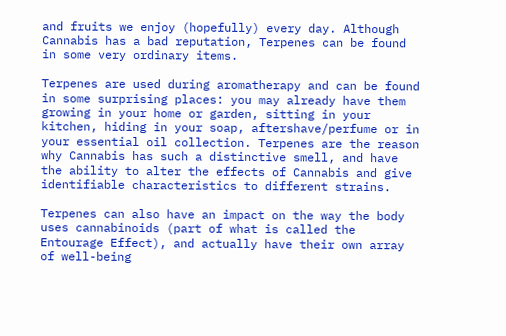and fruits we enjoy (hopefully) every day. Although Cannabis has a bad reputation, Terpenes can be found in some very ordinary items.

Terpenes are used during aromatherapy and can be found in some surprising places: you may already have them growing in your home or garden, sitting in your kitchen, hiding in your soap, aftershave/perfume or in your essential oil collection. Terpenes are the reason why Cannabis has such a distinctive smell, and have the ability to alter the effects of Cannabis and give identifiable characteristics to different strains.

Terpenes can also have an impact on the way the body uses cannabinoids (part of what is called the Entourage Effect), and actually have their own array of well-being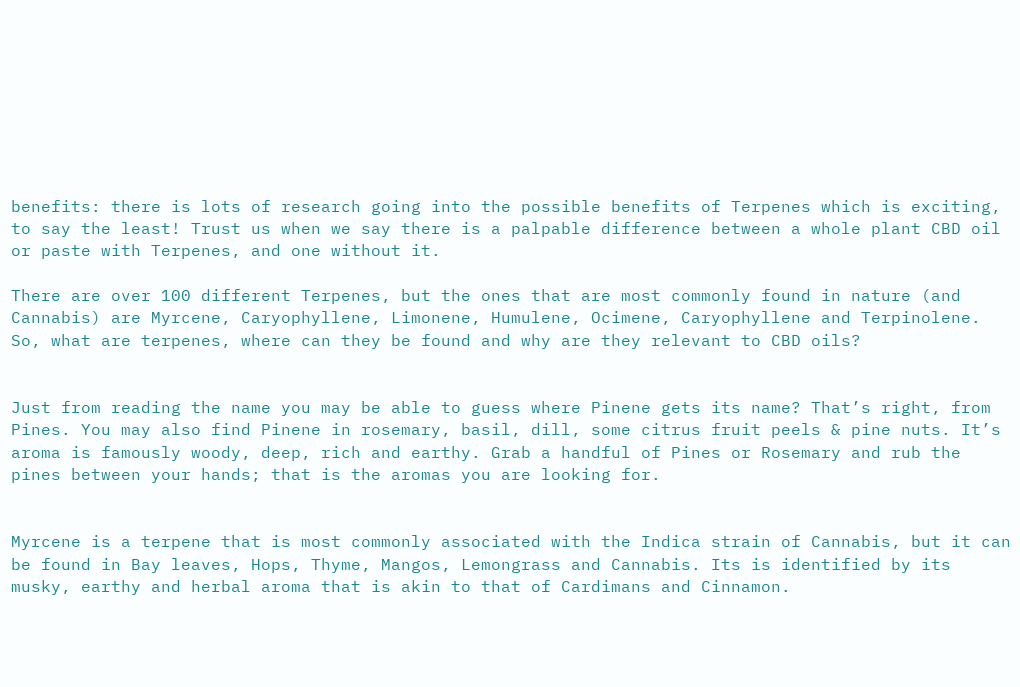benefits: there is lots of research going into the possible benefits of Terpenes which is exciting, to say the least! Trust us when we say there is a palpable difference between a whole plant CBD oil or paste with Terpenes, and one without it.

There are over 100 different Terpenes, but the ones that are most commonly found in nature (and Cannabis) are Myrcene, Caryophyllene, Limonene, Humulene, Ocimene, Caryophyllene and Terpinolene. So, what are terpenes, where can they be found and why are they relevant to CBD oils?


Just from reading the name you may be able to guess where Pinene gets its name? That’s right, from Pines. You may also find Pinene in rosemary, basil, dill, some citrus fruit peels & pine nuts. It’s aroma is famously woody, deep, rich and earthy. Grab a handful of Pines or Rosemary and rub the pines between your hands; that is the aromas you are looking for.


Myrcene is a terpene that is most commonly associated with the Indica strain of Cannabis, but it can be found in Bay leaves, Hops, Thyme, Mangos, Lemongrass and Cannabis. Its is identified by its musky, earthy and herbal aroma that is akin to that of Cardimans and Cinnamon.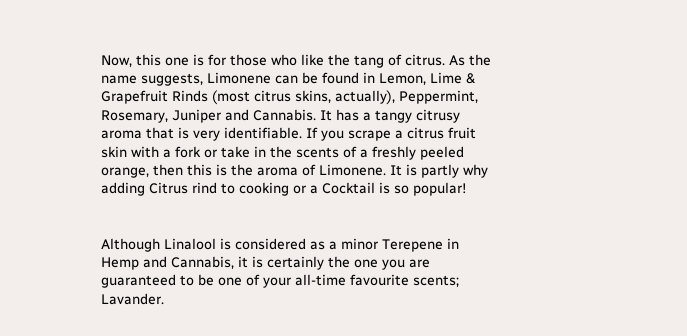Now, this one is for those who like the tang of citrus. As the name suggests, Limonene can be found in Lemon, Lime & Grapefruit Rinds (most citrus skins, actually), Peppermint, Rosemary, Juniper and Cannabis. It has a tangy citrusy aroma that is very identifiable. If you scrape a citrus fruit skin with a fork or take in the scents of a freshly peeled orange, then this is the aroma of Limonene. It is partly why adding Citrus rind to cooking or a Cocktail is so popular!


Although Linalool is considered as a minor Terepene in Hemp and Cannabis, it is certainly the one you are guaranteed to be one of your all-time favourite scents; Lavander.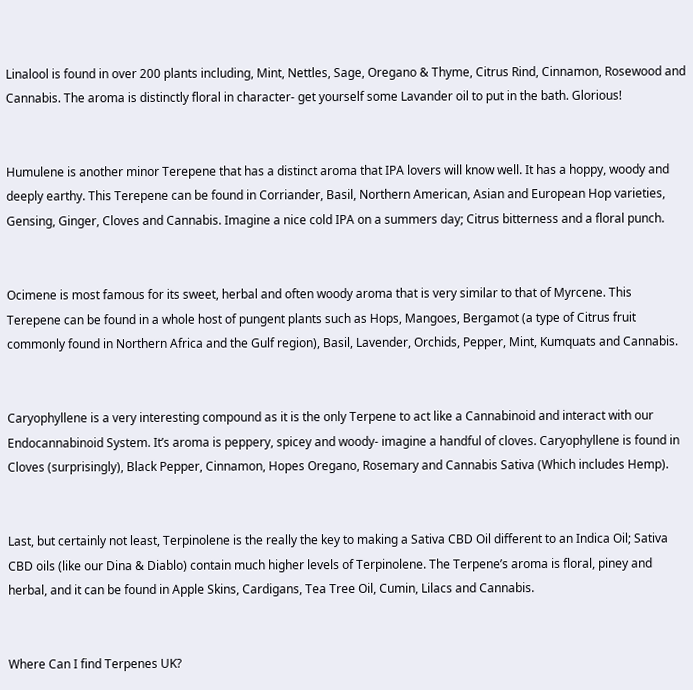Linalool is found in over 200 plants including, Mint, Nettles, Sage, Oregano & Thyme, Citrus Rind, Cinnamon, Rosewood and Cannabis. The aroma is distinctly floral in character- get yourself some Lavander oil to put in the bath. Glorious!


Humulene is another minor Terepene that has a distinct aroma that IPA lovers will know well. It has a hoppy, woody and deeply earthy. This Terepene can be found in Corriander, Basil, Northern American, Asian and European Hop varieties, Gensing, Ginger, Cloves and Cannabis. Imagine a nice cold IPA on a summers day; Citrus bitterness and a floral punch.


Ocimene is most famous for its sweet, herbal and often woody aroma that is very similar to that of Myrcene. This Terepene can be found in a whole host of pungent plants such as Hops, Mangoes, Bergamot (a type of Citrus fruit commonly found in Northern Africa and the Gulf region), Basil, Lavender, Orchids, Pepper, Mint, Kumquats and Cannabis.


Caryophyllene is a very interesting compound as it is the only Terpene to act like a Cannabinoid and interact with our Endocannabinoid System. It’s aroma is peppery, spicey and woody- imagine a handful of cloves. Caryophyllene is found in Cloves (surprisingly), Black Pepper, Cinnamon, Hopes Oregano, Rosemary and Cannabis Sativa (Which includes Hemp).


Last, but certainly not least, Terpinolene is the really the key to making a Sativa CBD Oil different to an Indica Oil; Sativa CBD oils (like our Dina & Diablo) contain much higher levels of Terpinolene. The Terpene’s aroma is floral, piney and herbal, and it can be found in Apple Skins, Cardigans, Tea Tree Oil, Cumin, Lilacs and Cannabis.


Where Can I find Terpenes UK?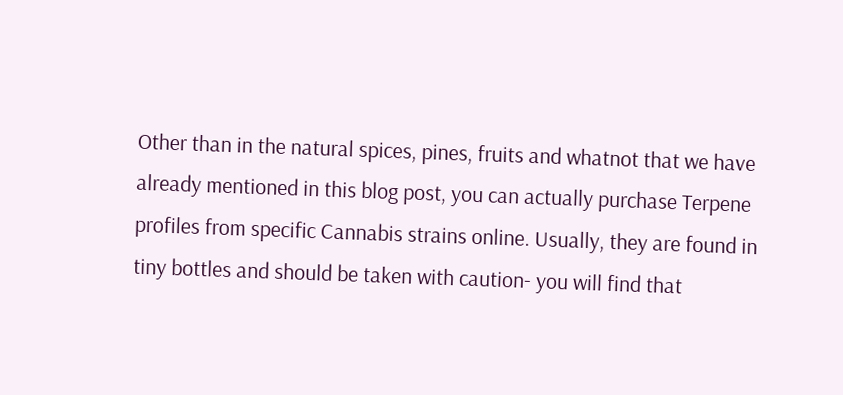Other than in the natural spices, pines, fruits and whatnot that we have already mentioned in this blog post, you can actually purchase Terpene profiles from specific Cannabis strains online. Usually, they are found in tiny bottles and should be taken with caution- you will find that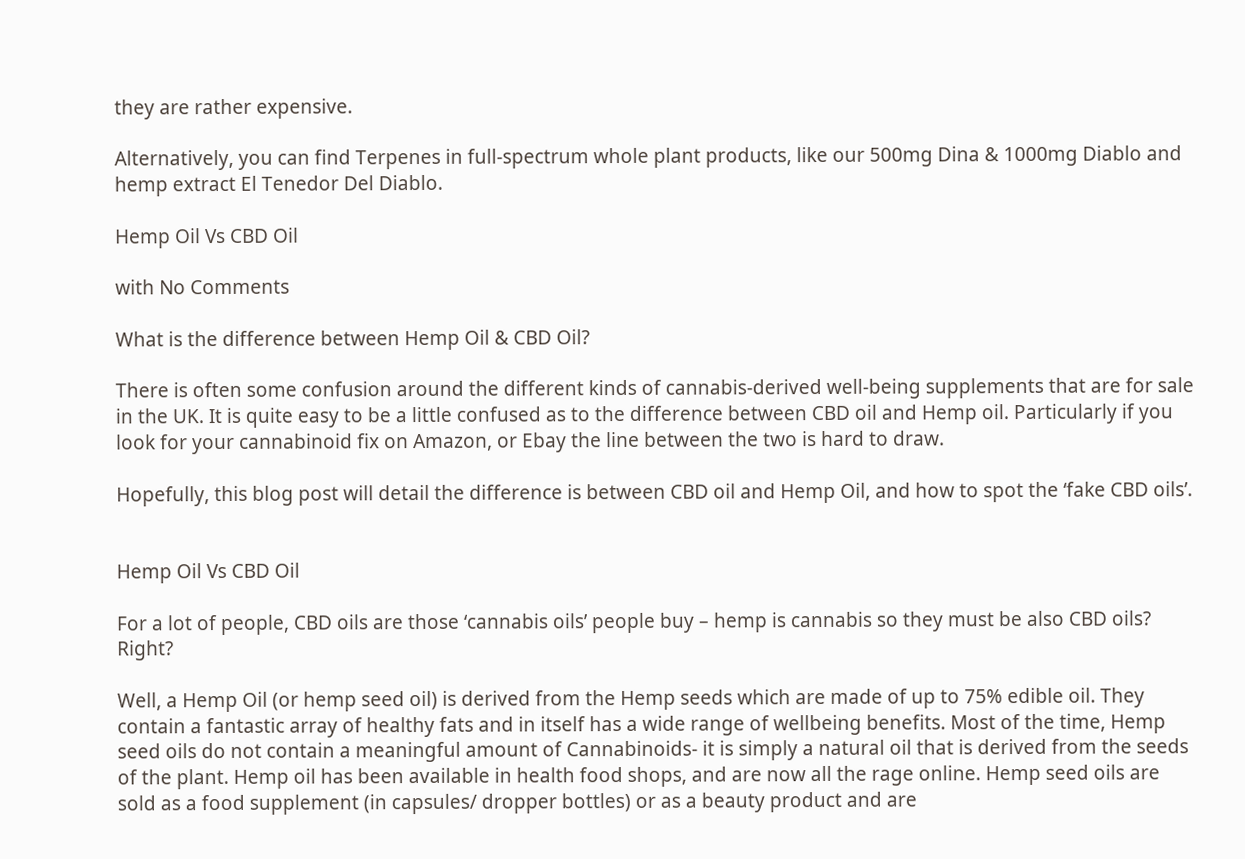they are rather expensive.

Alternatively, you can find Terpenes in full-spectrum whole plant products, like our 500mg Dina & 1000mg Diablo and hemp extract El Tenedor Del Diablo.

Hemp Oil Vs CBD Oil

with No Comments

What is the difference between Hemp Oil & CBD Oil?

There is often some confusion around the different kinds of cannabis-derived well-being supplements that are for sale in the UK. It is quite easy to be a little confused as to the difference between CBD oil and Hemp oil. Particularly if you look for your cannabinoid fix on Amazon, or Ebay the line between the two is hard to draw.

Hopefully, this blog post will detail the difference is between CBD oil and Hemp Oil, and how to spot the ‘fake CBD oils’.


Hemp Oil Vs CBD Oil

For a lot of people, CBD oils are those ‘cannabis oils’ people buy – hemp is cannabis so they must be also CBD oils? Right?

Well, a Hemp Oil (or hemp seed oil) is derived from the Hemp seeds which are made of up to 75% edible oil. They contain a fantastic array of healthy fats and in itself has a wide range of wellbeing benefits. Most of the time, Hemp seed oils do not contain a meaningful amount of Cannabinoids- it is simply a natural oil that is derived from the seeds of the plant. Hemp oil has been available in health food shops, and are now all the rage online. Hemp seed oils are sold as a food supplement (in capsules/ dropper bottles) or as a beauty product and are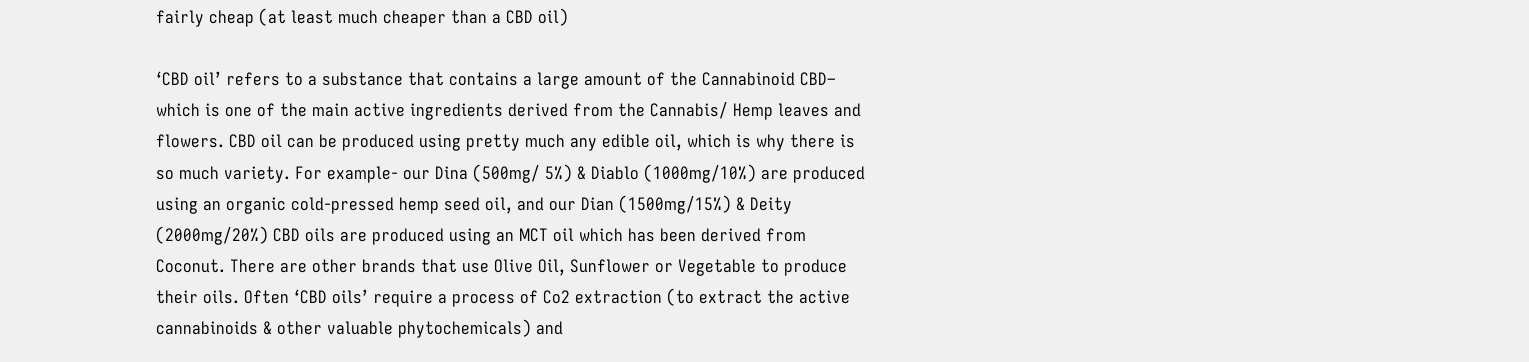fairly cheap (at least much cheaper than a CBD oil)

‘CBD oil’ refers to a substance that contains a large amount of the Cannabinoid CBD– which is one of the main active ingredients derived from the Cannabis/ Hemp leaves and flowers. CBD oil can be produced using pretty much any edible oil, which is why there is so much variety. For example- our Dina (500mg/ 5%) & Diablo (1000mg/10%) are produced using an organic cold-pressed hemp seed oil, and our Dian (1500mg/15%) & Deity (2000mg/20%) CBD oils are produced using an MCT oil which has been derived from Coconut. There are other brands that use Olive Oil, Sunflower or Vegetable to produce their oils. Often ‘CBD oils’ require a process of Co2 extraction (to extract the active cannabinoids & other valuable phytochemicals) and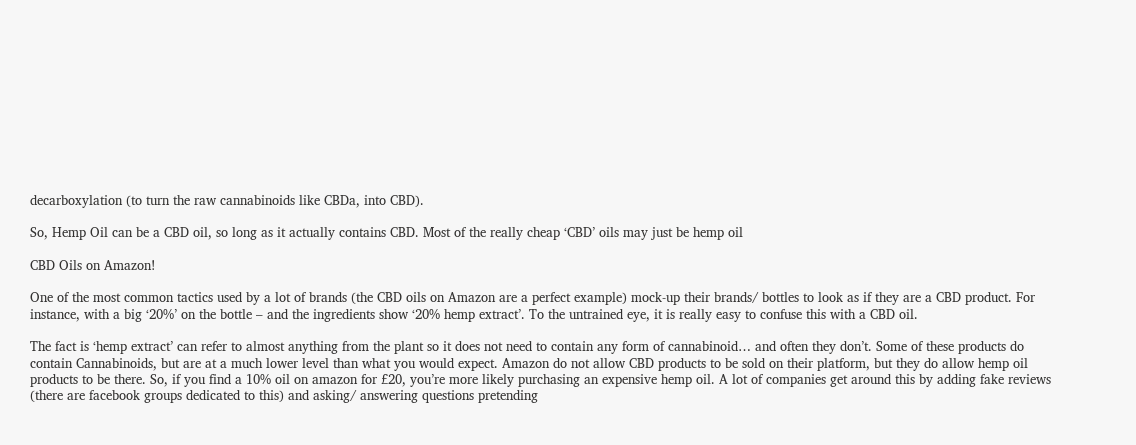decarboxylation (to turn the raw cannabinoids like CBDa, into CBD).

So, Hemp Oil can be a CBD oil, so long as it actually contains CBD. Most of the really cheap ‘CBD’ oils may just be hemp oil

CBD Oils on Amazon!

One of the most common tactics used by a lot of brands (the CBD oils on Amazon are a perfect example) mock-up their brands/ bottles to look as if they are a CBD product. For instance, with a big ‘20%’ on the bottle – and the ingredients show ‘20% hemp extract’. To the untrained eye, it is really easy to confuse this with a CBD oil.

The fact is ‘hemp extract’ can refer to almost anything from the plant so it does not need to contain any form of cannabinoid… and often they don’t. Some of these products do contain Cannabinoids, but are at a much lower level than what you would expect. Amazon do not allow CBD products to be sold on their platform, but they do allow hemp oil products to be there. So, if you find a 10% oil on amazon for £20, you’re more likely purchasing an expensive hemp oil. A lot of companies get around this by adding fake reviews (there are facebook groups dedicated to this) and asking/ answering questions pretending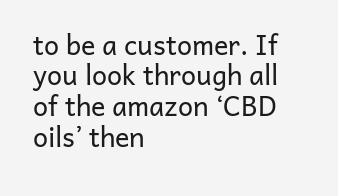to be a customer. If you look through all of the amazon ‘CBD oils’ then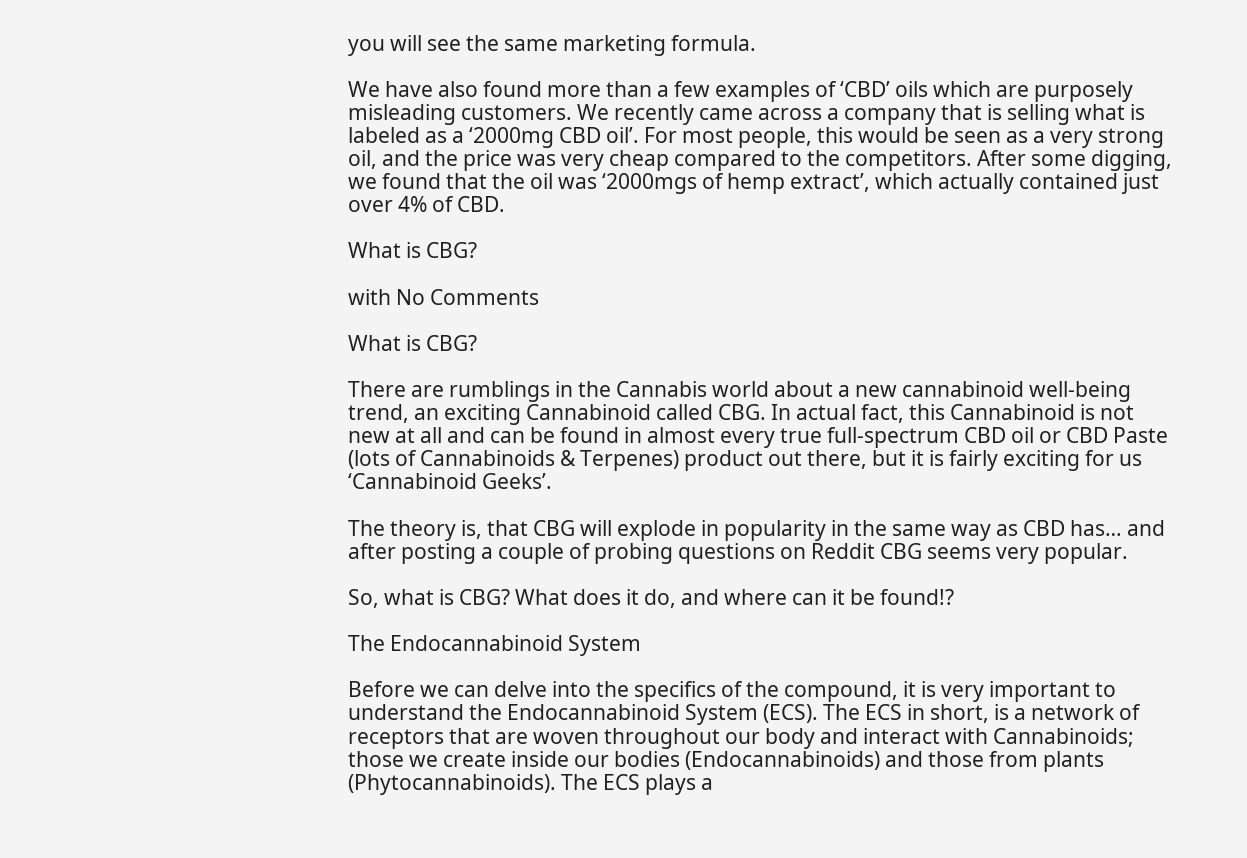you will see the same marketing formula.

We have also found more than a few examples of ‘CBD’ oils which are purposely misleading customers. We recently came across a company that is selling what is labeled as a ‘2000mg CBD oil’. For most people, this would be seen as a very strong oil, and the price was very cheap compared to the competitors. After some digging, we found that the oil was ‘2000mgs of hemp extract’, which actually contained just over 4% of CBD.

What is CBG?

with No Comments

What is CBG?

There are rumblings in the Cannabis world about a new cannabinoid well-being trend, an exciting Cannabinoid called CBG. In actual fact, this Cannabinoid is not new at all and can be found in almost every true full-spectrum CBD oil or CBD Paste (lots of Cannabinoids & Terpenes) product out there, but it is fairly exciting for us ‘Cannabinoid Geeks’.

The theory is, that CBG will explode in popularity in the same way as CBD has… and after posting a couple of probing questions on Reddit CBG seems very popular.

So, what is CBG? What does it do, and where can it be found!?

The Endocannabinoid System

Before we can delve into the specifics of the compound, it is very important to understand the Endocannabinoid System (ECS). The ECS in short, is a network of receptors that are woven throughout our body and interact with Cannabinoids; those we create inside our bodies (Endocannabinoids) and those from plants (Phytocannabinoids). The ECS plays a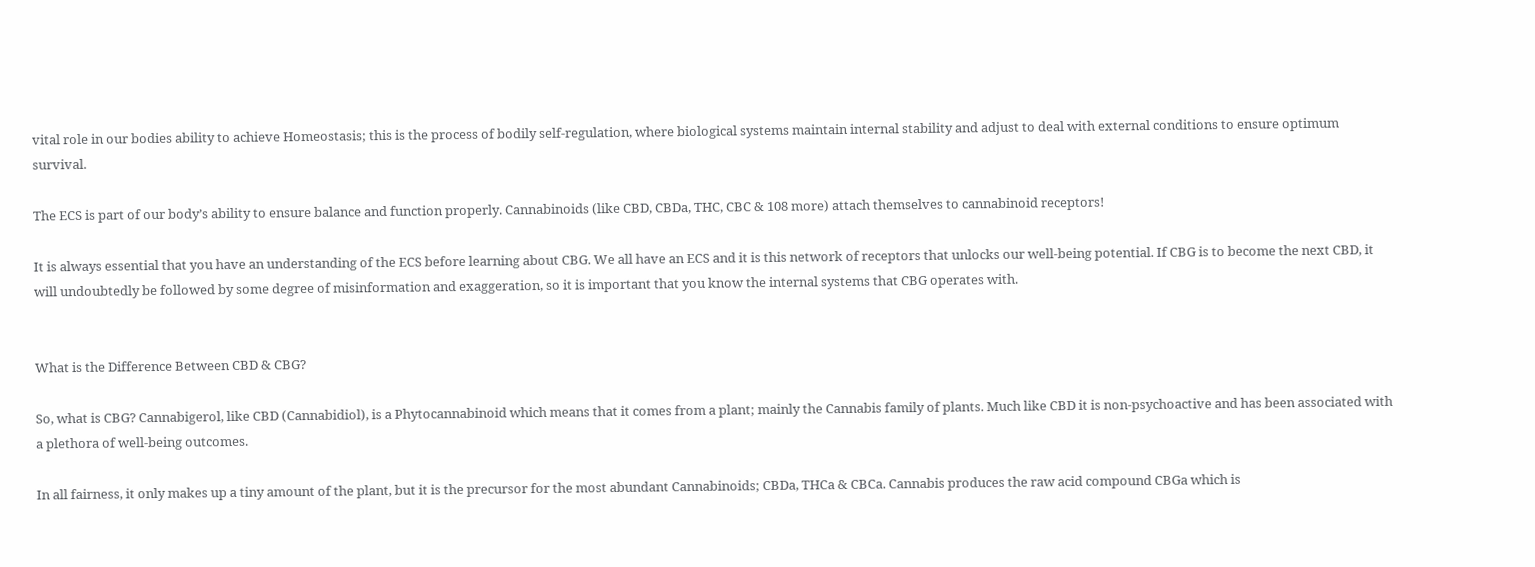vital role in our bodies ability to achieve Homeostasis; this is the process of bodily self-regulation, where biological systems maintain internal stability and adjust to deal with external conditions to ensure optimum survival.

The ECS is part of our body’s ability to ensure balance and function properly. Cannabinoids (like CBD, CBDa, THC, CBC & 108 more) attach themselves to cannabinoid receptors!

It is always essential that you have an understanding of the ECS before learning about CBG. We all have an ECS and it is this network of receptors that unlocks our well-being potential. If CBG is to become the next CBD, it will undoubtedly be followed by some degree of misinformation and exaggeration, so it is important that you know the internal systems that CBG operates with.


What is the Difference Between CBD & CBG?

So, what is CBG? Cannabigerol, like CBD (Cannabidiol), is a Phytocannabinoid which means that it comes from a plant; mainly the Cannabis family of plants. Much like CBD it is non-psychoactive and has been associated with a plethora of well-being outcomes.

In all fairness, it only makes up a tiny amount of the plant, but it is the precursor for the most abundant Cannabinoids; CBDa, THCa & CBCa. Cannabis produces the raw acid compound CBGa which is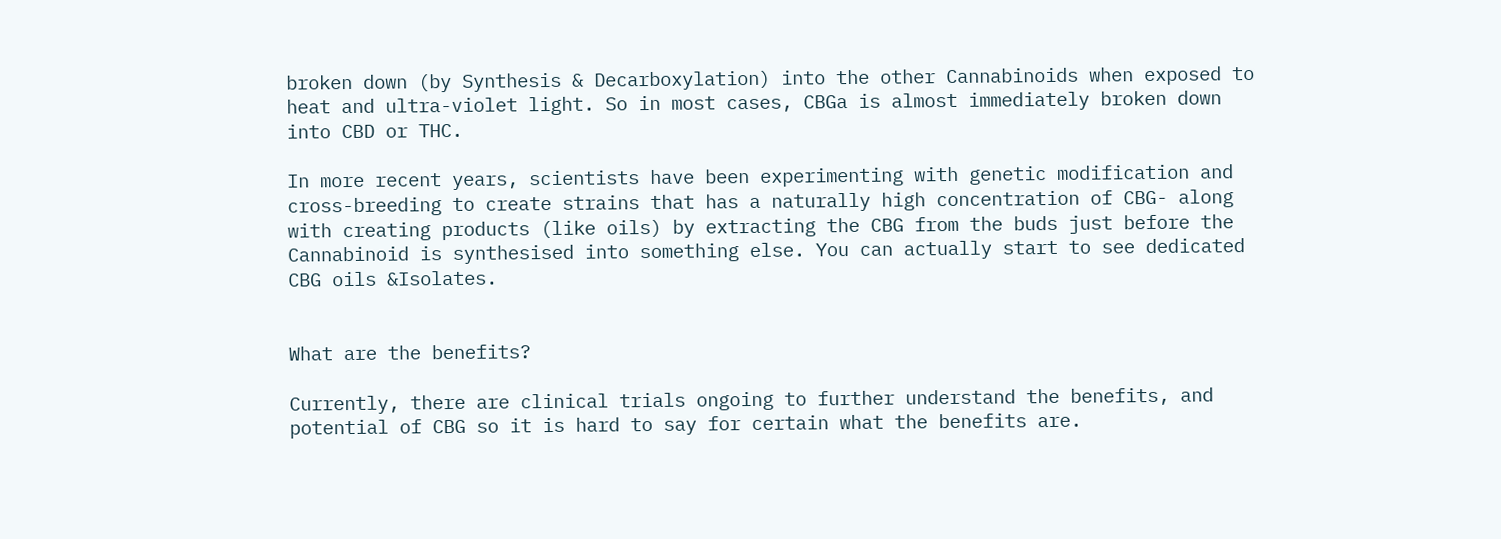broken down (by Synthesis & Decarboxylation) into the other Cannabinoids when exposed to heat and ultra-violet light. So in most cases, CBGa is almost immediately broken down into CBD or THC.

In more recent years, scientists have been experimenting with genetic modification and cross-breeding to create strains that has a naturally high concentration of CBG- along with creating products (like oils) by extracting the CBG from the buds just before the Cannabinoid is synthesised into something else. You can actually start to see dedicated CBG oils &Isolates.


What are the benefits?

Currently, there are clinical trials ongoing to further understand the benefits, and potential of CBG so it is hard to say for certain what the benefits are.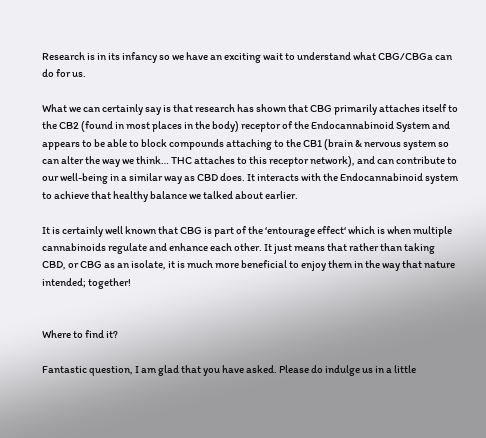Research is in its infancy so we have an exciting wait to understand what CBG/CBGa can do for us.

What we can certainly say is that research has shown that CBG primarily attaches itself to the CB2 (found in most places in the body) receptor of the Endocannabinoid System and appears to be able to block compounds attaching to the CB1 (brain & nervous system so can alter the way we think… THC attaches to this receptor network), and can contribute to our well-being in a similar way as CBD does. It interacts with the Endocannabinoid system to achieve that healthy balance we talked about earlier.

It is certainly well known that CBG is part of the ‘entourage effect‘ which is when multiple cannabinoids regulate and enhance each other. It just means that rather than taking CBD, or CBG as an isolate, it is much more beneficial to enjoy them in the way that nature intended; together!


Where to find it?

Fantastic question, I am glad that you have asked. Please do indulge us in a little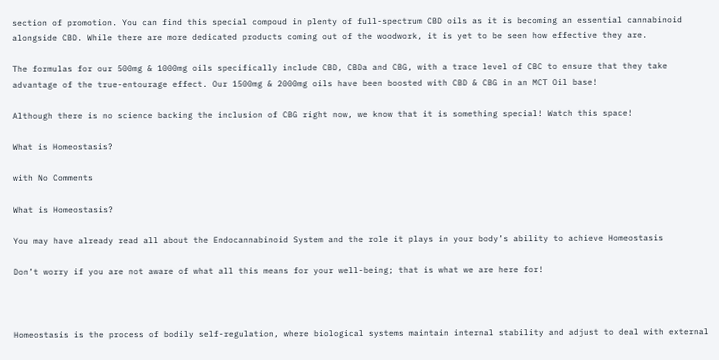section of promotion. You can find this special compoud in plenty of full-spectrum CBD oils as it is becoming an essential cannabinoid alongside CBD. While there are more dedicated products coming out of the woodwork, it is yet to be seen how effective they are.

The formulas for our 500mg & 1000mg oils specifically include CBD, CBDa and CBG, with a trace level of CBC to ensure that they take advantage of the true-entourage effect. Our 1500mg & 2000mg oils have been boosted with CBD & CBG in an MCT Oil base!

Although there is no science backing the inclusion of CBG right now, we know that it is something special! Watch this space!

What is Homeostasis?

with No Comments

What is Homeostasis?

You may have already read all about the Endocannabinoid System and the role it plays in your body’s ability to achieve Homeostasis

Don’t worry if you are not aware of what all this means for your well-being; that is what we are here for!



Homeostasis is the process of bodily self-regulation, where biological systems maintain internal stability and adjust to deal with external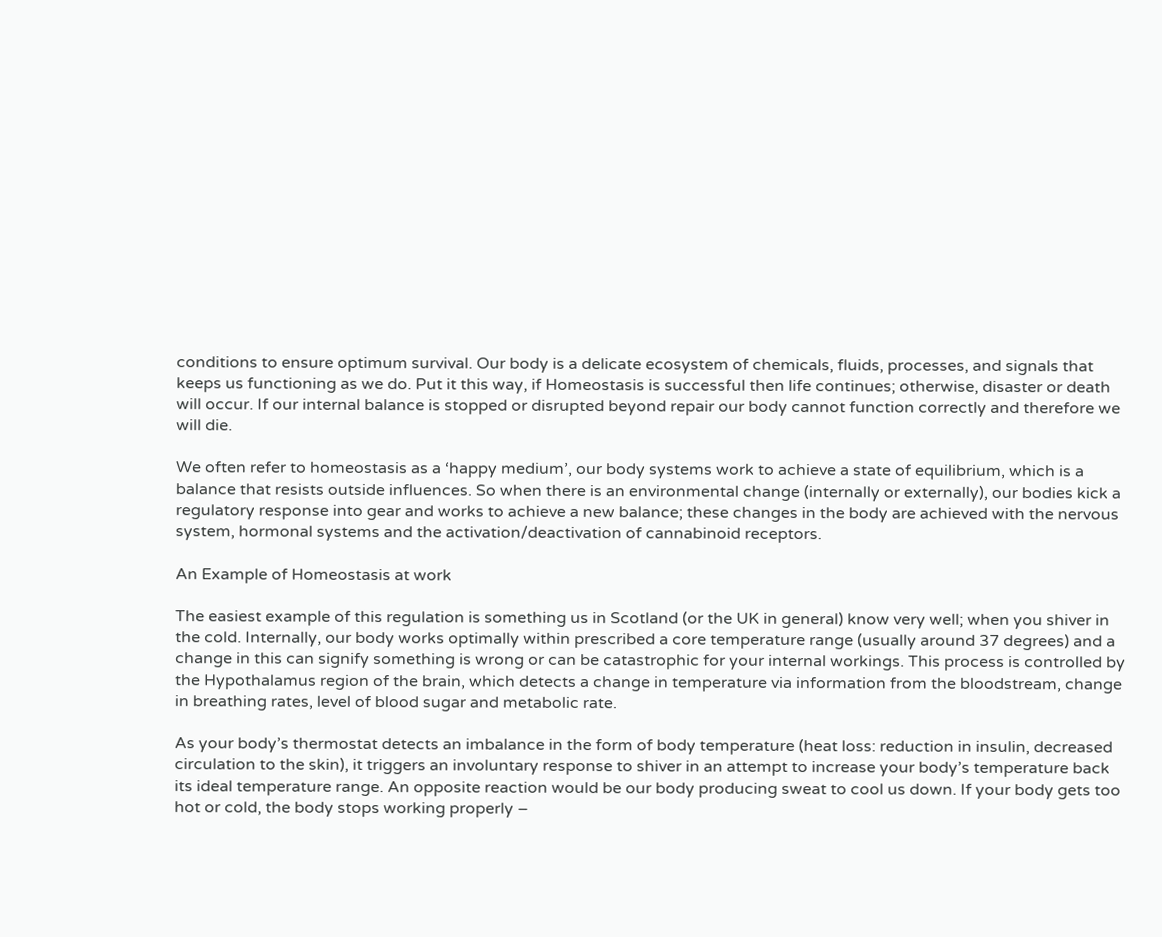conditions to ensure optimum survival. Our body is a delicate ecosystem of chemicals, fluids, processes, and signals that keeps us functioning as we do. Put it this way, if Homeostasis is successful then life continues; otherwise, disaster or death will occur. If our internal balance is stopped or disrupted beyond repair our body cannot function correctly and therefore we will die.

We often refer to homeostasis as a ‘happy medium’, our body systems work to achieve a state of equilibrium, which is a balance that resists outside influences. So when there is an environmental change (internally or externally), our bodies kick a regulatory response into gear and works to achieve a new balance; these changes in the body are achieved with the nervous system, hormonal systems and the activation/deactivation of cannabinoid receptors.

An Example of Homeostasis at work

The easiest example of this regulation is something us in Scotland (or the UK in general) know very well; when you shiver in the cold. Internally, our body works optimally within prescribed a core temperature range (usually around 37 degrees) and a change in this can signify something is wrong or can be catastrophic for your internal workings. This process is controlled by the Hypothalamus region of the brain, which detects a change in temperature via information from the bloodstream, change in breathing rates, level of blood sugar and metabolic rate.

As your body’s thermostat detects an imbalance in the form of body temperature (heat loss: reduction in insulin, decreased circulation to the skin), it triggers an involuntary response to shiver in an attempt to increase your body’s temperature back its ideal temperature range. An opposite reaction would be our body producing sweat to cool us down. If your body gets too hot or cold, the body stops working properly –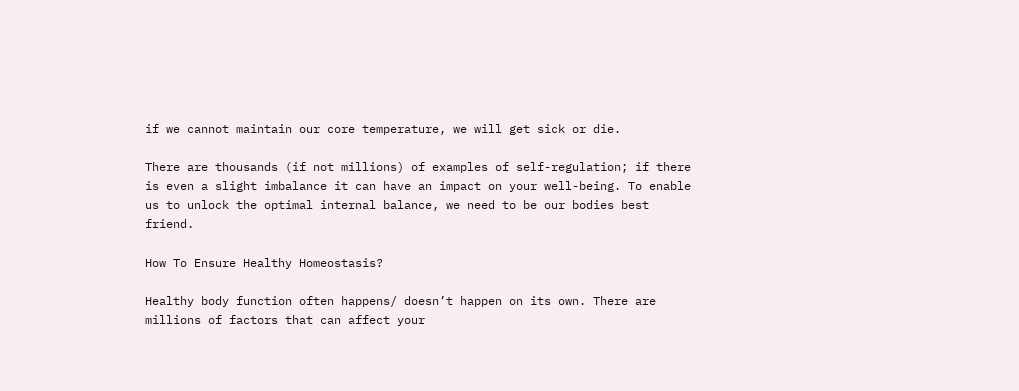if we cannot maintain our core temperature, we will get sick or die.

There are thousands (if not millions) of examples of self-regulation; if there is even a slight imbalance it can have an impact on your well-being. To enable us to unlock the optimal internal balance, we need to be our bodies best friend.

How To Ensure Healthy Homeostasis?

Healthy body function often happens/ doesn’t happen on its own. There are millions of factors that can affect your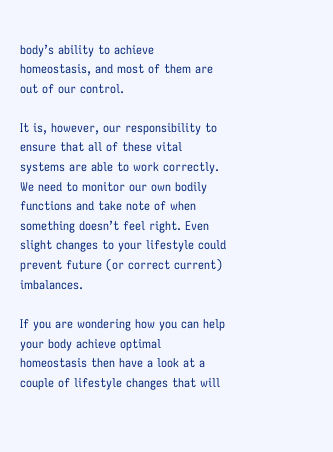body’s ability to achieve homeostasis, and most of them are out of our control.

It is, however, our responsibility to ensure that all of these vital systems are able to work correctly. We need to monitor our own bodily functions and take note of when something doesn’t feel right. Even slight changes to your lifestyle could prevent future (or correct current) imbalances.

If you are wondering how you can help your body achieve optimal homeostasis then have a look at a couple of lifestyle changes that will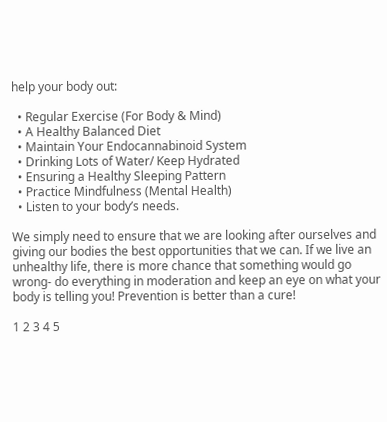help your body out:

  • Regular Exercise (For Body & Mind)
  • A Healthy Balanced Diet
  • Maintain Your Endocannabinoid System
  • Drinking Lots of Water/ Keep Hydrated
  • Ensuring a Healthy Sleeping Pattern
  • Practice Mindfulness (Mental Health)
  • Listen to your body’s needs.

We simply need to ensure that we are looking after ourselves and giving our bodies the best opportunities that we can. If we live an unhealthy life, there is more chance that something would go wrong- do everything in moderation and keep an eye on what your body is telling you! Prevention is better than a cure!

1 2 3 4 5